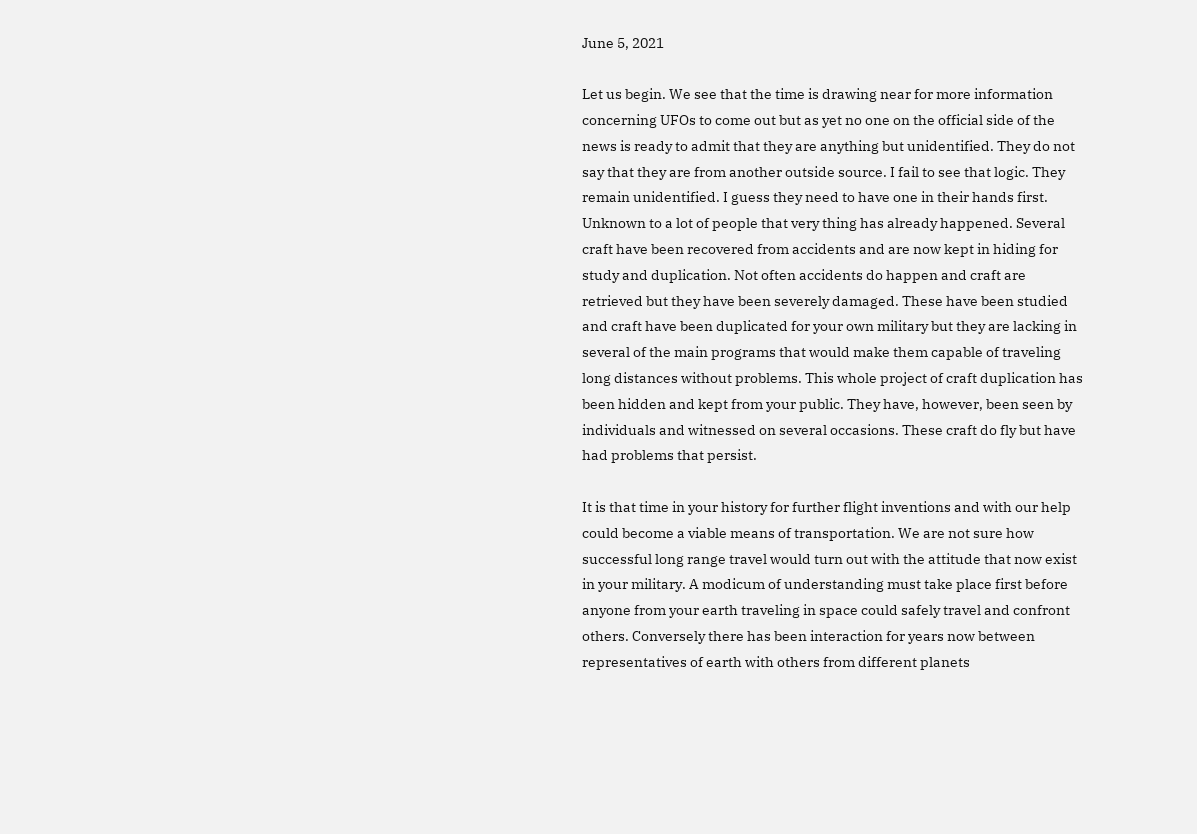June 5, 2021

Let us begin. We see that the time is drawing near for more information concerning UFOs to come out but as yet no one on the official side of the news is ready to admit that they are anything but unidentified. They do not say that they are from another outside source. I fail to see that logic. They remain unidentified. I guess they need to have one in their hands first. Unknown to a lot of people that very thing has already happened. Several craft have been recovered from accidents and are now kept in hiding for study and duplication. Not often accidents do happen and craft are retrieved but they have been severely damaged. These have been studied and craft have been duplicated for your own military but they are lacking in several of the main programs that would make them capable of traveling long distances without problems. This whole project of craft duplication has been hidden and kept from your public. They have, however, been seen by individuals and witnessed on several occasions. These craft do fly but have had problems that persist.

It is that time in your history for further flight inventions and with our help could become a viable means of transportation. We are not sure how successful long range travel would turn out with the attitude that now exist in your military. A modicum of understanding must take place first before anyone from your earth traveling in space could safely travel and confront others. Conversely there has been interaction for years now between representatives of earth with others from different planets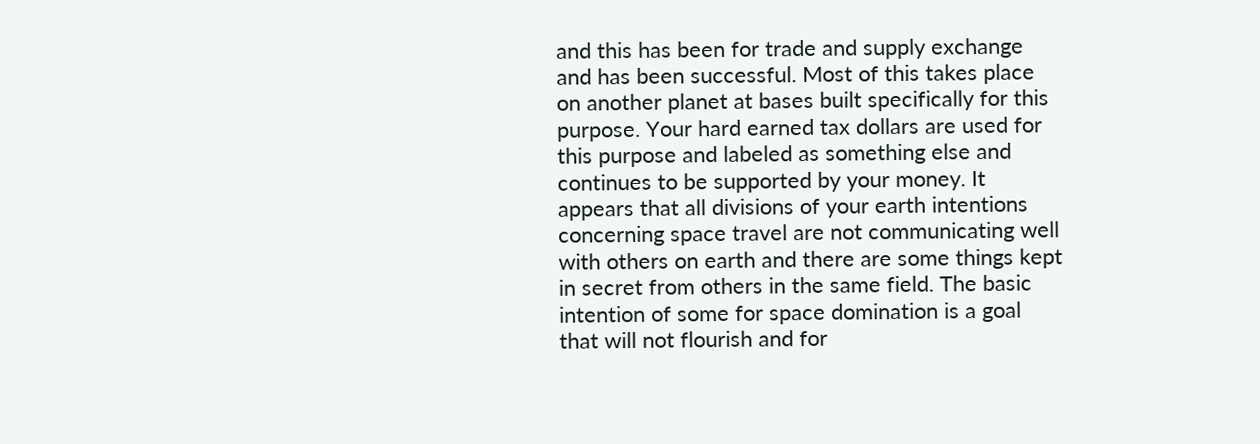and this has been for trade and supply exchange and has been successful. Most of this takes place on another planet at bases built specifically for this purpose. Your hard earned tax dollars are used for this purpose and labeled as something else and continues to be supported by your money. It appears that all divisions of your earth intentions concerning space travel are not communicating well with others on earth and there are some things kept in secret from others in the same field. The basic intention of some for space domination is a goal that will not flourish and for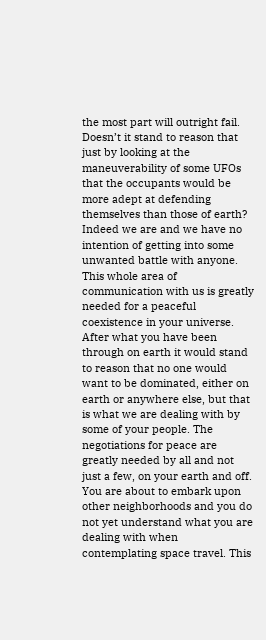the most part will outright fail. Doesn’t it stand to reason that just by looking at the maneuverability of some UFOs that the occupants would be more adept at defending themselves than those of earth? Indeed we are and we have no intention of getting into some unwanted battle with anyone. This whole area of communication with us is greatly needed for a peaceful coexistence in your universe. After what you have been through on earth it would stand to reason that no one would want to be dominated, either on earth or anywhere else, but that is what we are dealing with by some of your people. The negotiations for peace are greatly needed by all and not just a few, on your earth and off. You are about to embark upon other neighborhoods and you do not yet understand what you are dealing with when contemplating space travel. This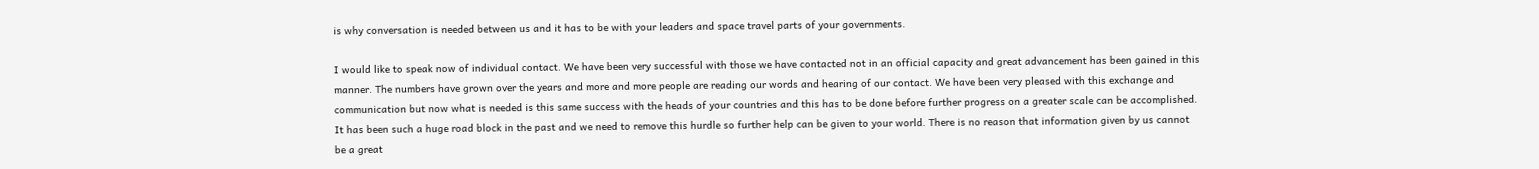is why conversation is needed between us and it has to be with your leaders and space travel parts of your governments.

I would like to speak now of individual contact. We have been very successful with those we have contacted not in an official capacity and great advancement has been gained in this manner. The numbers have grown over the years and more and more people are reading our words and hearing of our contact. We have been very pleased with this exchange and communication but now what is needed is this same success with the heads of your countries and this has to be done before further progress on a greater scale can be accomplished. It has been such a huge road block in the past and we need to remove this hurdle so further help can be given to your world. There is no reason that information given by us cannot be a great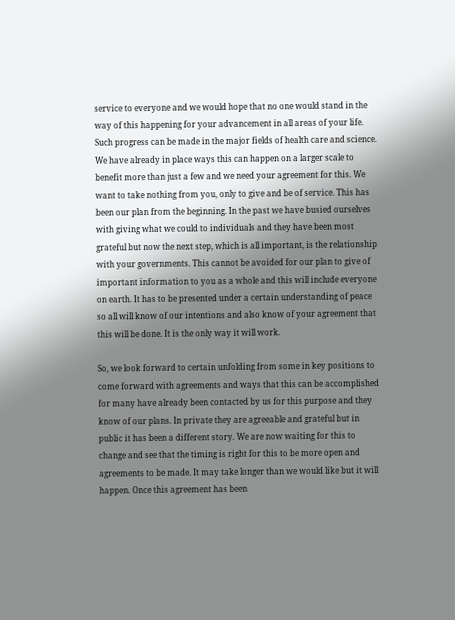service to everyone and we would hope that no one would stand in the way of this happening for your advancement in all areas of your life. Such progress can be made in the major fields of health care and science. We have already in place ways this can happen on a larger scale to benefit more than just a few and we need your agreement for this. We want to take nothing from you, only to give and be of service. This has been our plan from the beginning. In the past we have busied ourselves with giving what we could to individuals and they have been most grateful but now the next step, which is all important, is the relationship with your governments. This cannot be avoided for our plan to give of important information to you as a whole and this will include everyone on earth. It has to be presented under a certain understanding of peace so all will know of our intentions and also know of your agreement that this will be done. It is the only way it will work.

So, we look forward to certain unfolding from some in key positions to come forward with agreements and ways that this can be accomplished for many have already been contacted by us for this purpose and they know of our plans. In private they are agreeable and grateful but in public it has been a different story. We are now waiting for this to change and see that the timing is right for this to be more open and agreements to be made. It may take longer than we would like but it will happen. Once this agreement has been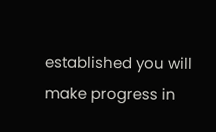established you will make progress in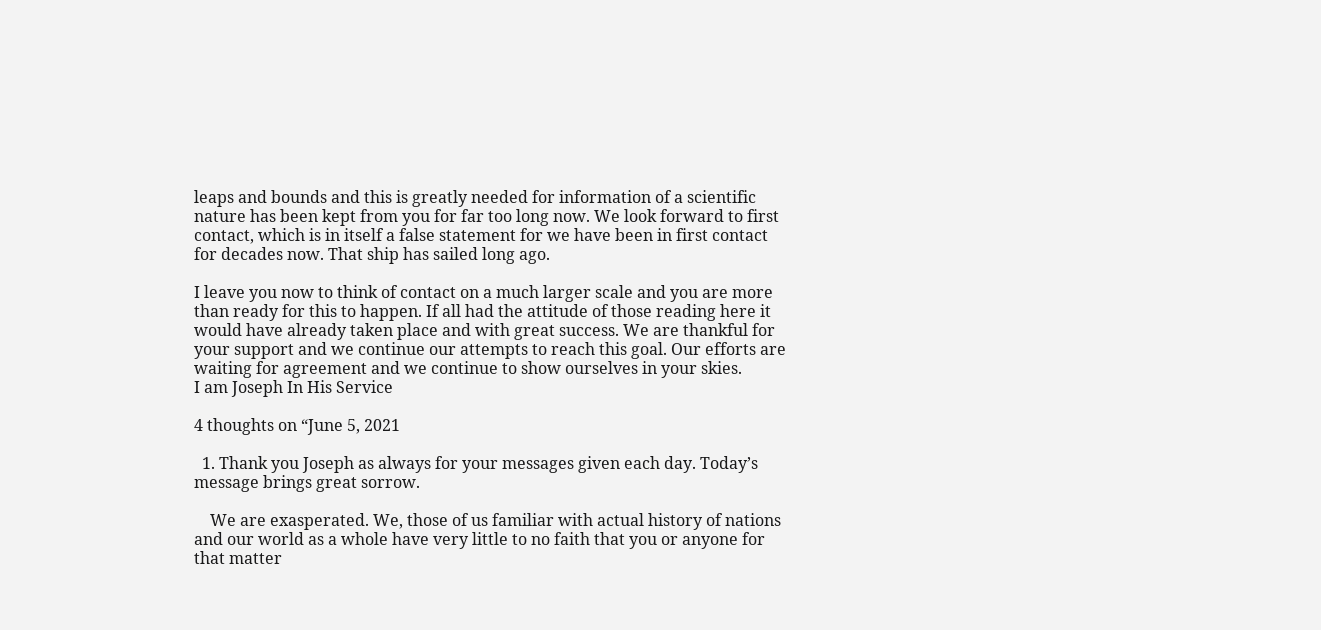leaps and bounds and this is greatly needed for information of a scientific nature has been kept from you for far too long now. We look forward to first contact, which is in itself a false statement for we have been in first contact for decades now. That ship has sailed long ago.

I leave you now to think of contact on a much larger scale and you are more than ready for this to happen. If all had the attitude of those reading here it would have already taken place and with great success. We are thankful for your support and we continue our attempts to reach this goal. Our efforts are waiting for agreement and we continue to show ourselves in your skies.
I am Joseph In His Service

4 thoughts on “June 5, 2021

  1. Thank you Joseph as always for your messages given each day. Today’s message brings great sorrow.

    We are exasperated. We, those of us familiar with actual history of nations and our world as a whole have very little to no faith that you or anyone for that matter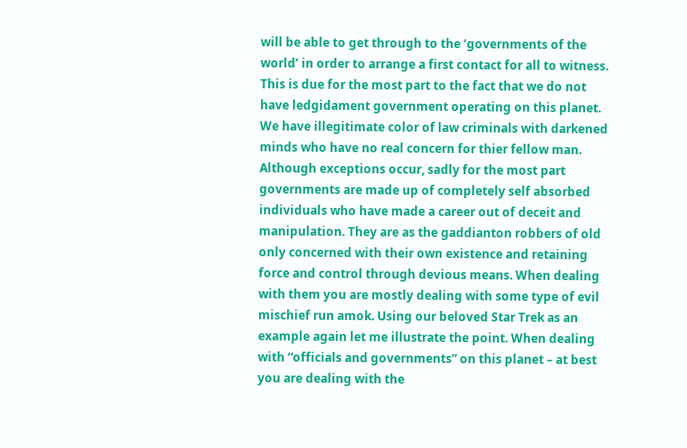will be able to get through to the ‘governments of the world’ in order to arrange a first contact for all to witness. This is due for the most part to the fact that we do not have ledgidament government operating on this planet. We have illegitimate color of law criminals with darkened minds who have no real concern for thier fellow man. Although exceptions occur, sadly for the most part governments are made up of completely self absorbed individuals who have made a career out of deceit and manipulation. They are as the gaddianton robbers of old only concerned with their own existence and retaining force and control through devious means. When dealing with them you are mostly dealing with some type of evil mischief run amok. Using our beloved Star Trek as an example again let me illustrate the point. When dealing with “officials and governments” on this planet – at best you are dealing with the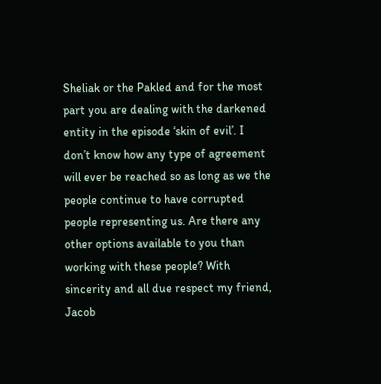Sheliak or the Pakled and for the most part you are dealing with the darkened entity in the episode ‘skin of evil’. I don’t know how any type of agreement will ever be reached so as long as we the people continue to have corrupted people representing us. Are there any other options available to you than working with these people? With sincerity and all due respect my friend, Jacob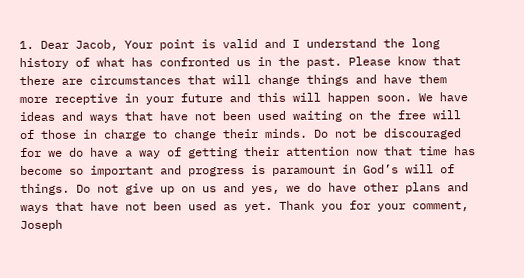1. Dear Jacob, Your point is valid and I understand the long history of what has confronted us in the past. Please know that there are circumstances that will change things and have them more receptive in your future and this will happen soon. We have ideas and ways that have not been used waiting on the free will of those in charge to change their minds. Do not be discouraged for we do have a way of getting their attention now that time has become so important and progress is paramount in God’s will of things. Do not give up on us and yes, we do have other plans and ways that have not been used as yet. Thank you for your comment, Joseph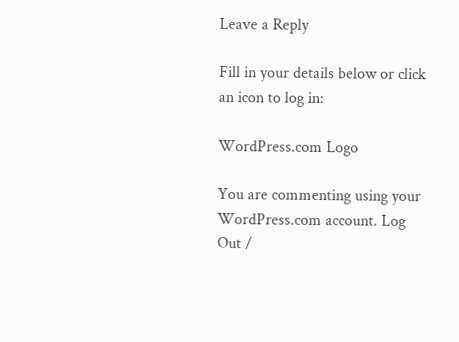Leave a Reply

Fill in your details below or click an icon to log in:

WordPress.com Logo

You are commenting using your WordPress.com account. Log Out /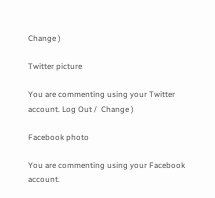Change )

Twitter picture

You are commenting using your Twitter account. Log Out /  Change )

Facebook photo

You are commenting using your Facebook account.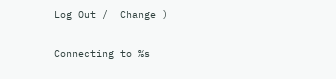Log Out /  Change )

Connecting to %s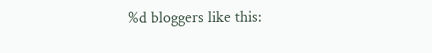%d bloggers like this: